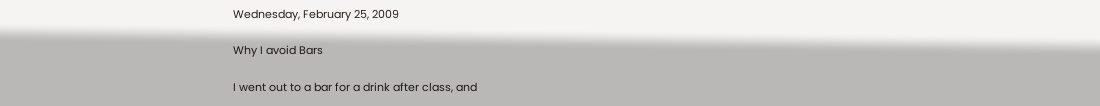Wednesday, February 25, 2009

Why I avoid Bars

I went out to a bar for a drink after class, and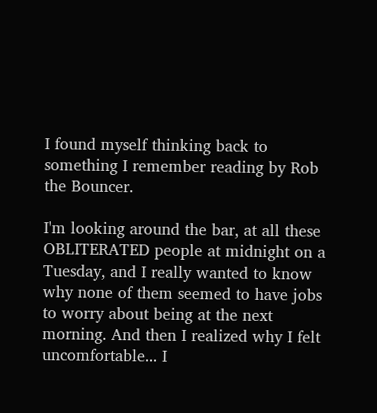I found myself thinking back to something I remember reading by Rob the Bouncer.

I'm looking around the bar, at all these OBLITERATED people at midnight on a Tuesday, and I really wanted to know why none of them seemed to have jobs to worry about being at the next morning. And then I realized why I felt uncomfortable... I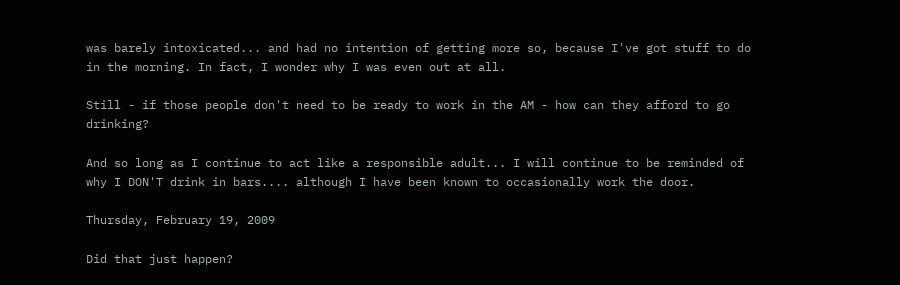was barely intoxicated... and had no intention of getting more so, because I've got stuff to do in the morning. In fact, I wonder why I was even out at all.

Still - if those people don't need to be ready to work in the AM - how can they afford to go drinking?

And so long as I continue to act like a responsible adult... I will continue to be reminded of why I DON'T drink in bars.... although I have been known to occasionally work the door.

Thursday, February 19, 2009

Did that just happen?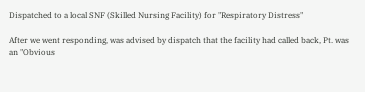Dispatched to a local SNF (Skilled Nursing Facility) for "Respiratory Distress"

After we went responding, was advised by dispatch that the facility had called back, Pt. was an "Obvious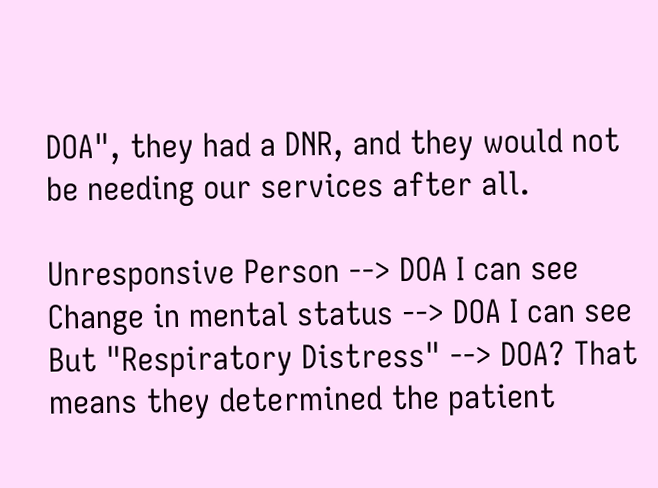DOA", they had a DNR, and they would not be needing our services after all.

Unresponsive Person --> DOA I can see
Change in mental status --> DOA I can see
But "Respiratory Distress" --> DOA? That means they determined the patient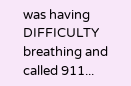was having DIFFICULTY breathing and called 911...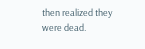then realized they were dead.